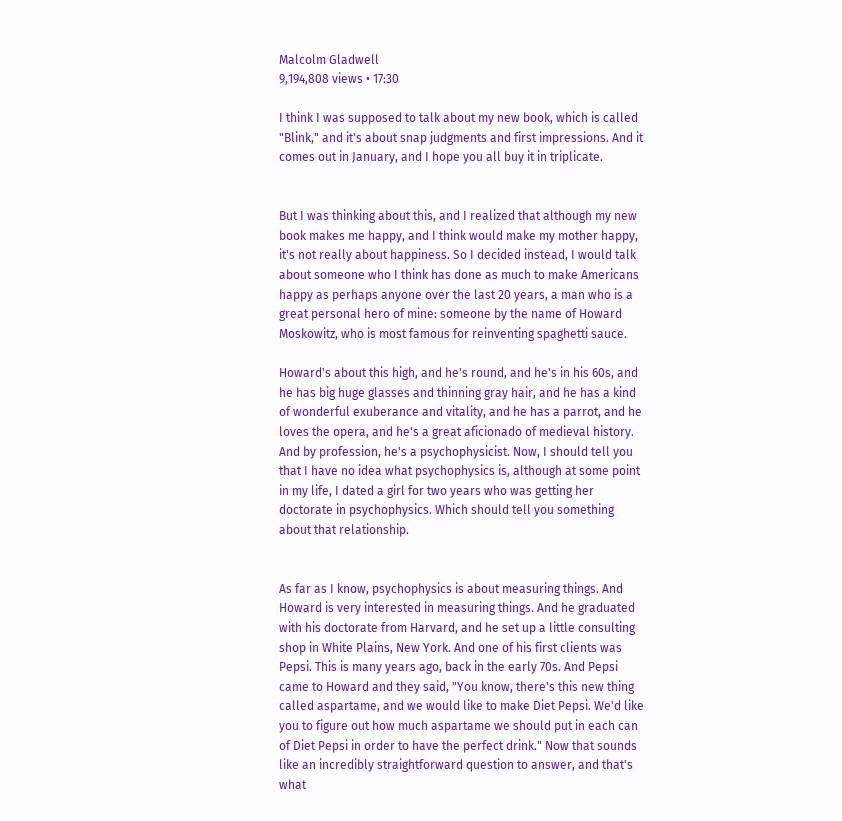Malcolm Gladwell
9,194,808 views • 17:30

I think I was supposed to talk about my new book, which is called "Blink," and it's about snap judgments and first impressions. And it comes out in January, and I hope you all buy it in triplicate.


But I was thinking about this, and I realized that although my new book makes me happy, and I think would make my mother happy, it's not really about happiness. So I decided instead, I would talk about someone who I think has done as much to make Americans happy as perhaps anyone over the last 20 years, a man who is a great personal hero of mine: someone by the name of Howard Moskowitz, who is most famous for reinventing spaghetti sauce.

Howard's about this high, and he's round, and he's in his 60s, and he has big huge glasses and thinning gray hair, and he has a kind of wonderful exuberance and vitality, and he has a parrot, and he loves the opera, and he's a great aficionado of medieval history. And by profession, he's a psychophysicist. Now, I should tell you that I have no idea what psychophysics is, although at some point in my life, I dated a girl for two years who was getting her doctorate in psychophysics. Which should tell you something about that relationship.


As far as I know, psychophysics is about measuring things. And Howard is very interested in measuring things. And he graduated with his doctorate from Harvard, and he set up a little consulting shop in White Plains, New York. And one of his first clients was Pepsi. This is many years ago, back in the early 70s. And Pepsi came to Howard and they said, "You know, there's this new thing called aspartame, and we would like to make Diet Pepsi. We'd like you to figure out how much aspartame we should put in each can of Diet Pepsi in order to have the perfect drink." Now that sounds like an incredibly straightforward question to answer, and that's what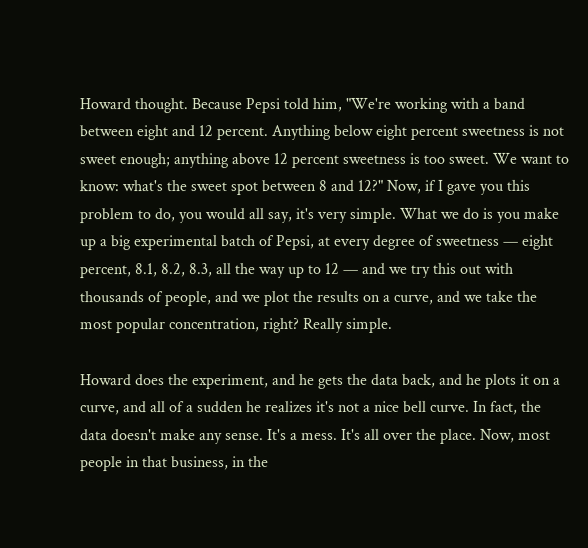Howard thought. Because Pepsi told him, "We're working with a band between eight and 12 percent. Anything below eight percent sweetness is not sweet enough; anything above 12 percent sweetness is too sweet. We want to know: what's the sweet spot between 8 and 12?" Now, if I gave you this problem to do, you would all say, it's very simple. What we do is you make up a big experimental batch of Pepsi, at every degree of sweetness — eight percent, 8.1, 8.2, 8.3, all the way up to 12 — and we try this out with thousands of people, and we plot the results on a curve, and we take the most popular concentration, right? Really simple.

Howard does the experiment, and he gets the data back, and he plots it on a curve, and all of a sudden he realizes it's not a nice bell curve. In fact, the data doesn't make any sense. It's a mess. It's all over the place. Now, most people in that business, in the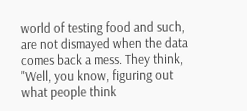world of testing food and such, are not dismayed when the data comes back a mess. They think, "Well, you know, figuring out what people think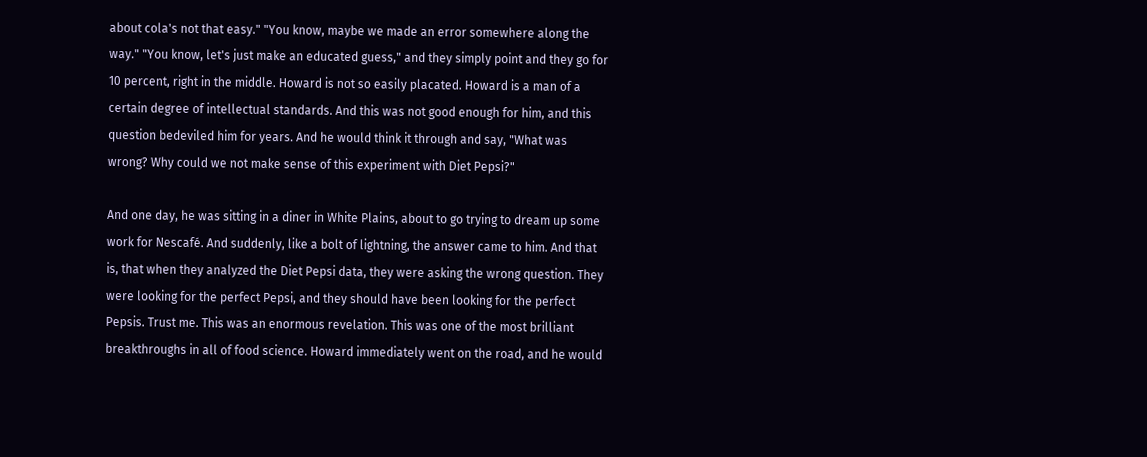about cola's not that easy." "You know, maybe we made an error somewhere along the way." "You know, let's just make an educated guess," and they simply point and they go for 10 percent, right in the middle. Howard is not so easily placated. Howard is a man of a certain degree of intellectual standards. And this was not good enough for him, and this question bedeviled him for years. And he would think it through and say, "What was wrong? Why could we not make sense of this experiment with Diet Pepsi?"

And one day, he was sitting in a diner in White Plains, about to go trying to dream up some work for Nescafé. And suddenly, like a bolt of lightning, the answer came to him. And that is, that when they analyzed the Diet Pepsi data, they were asking the wrong question. They were looking for the perfect Pepsi, and they should have been looking for the perfect Pepsis. Trust me. This was an enormous revelation. This was one of the most brilliant breakthroughs in all of food science. Howard immediately went on the road, and he would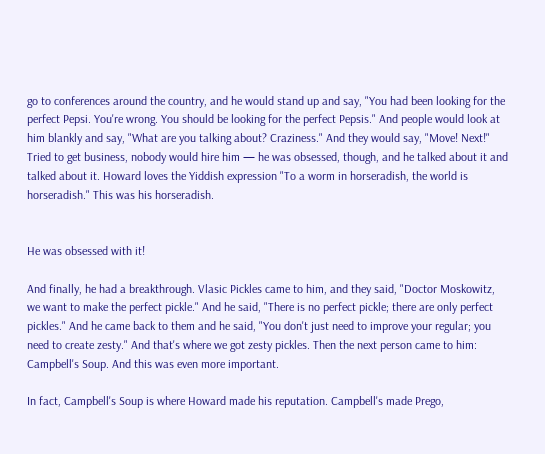go to conferences around the country, and he would stand up and say, "You had been looking for the perfect Pepsi. You're wrong. You should be looking for the perfect Pepsis." And people would look at him blankly and say, "What are you talking about? Craziness." And they would say, "Move! Next!" Tried to get business, nobody would hire him — he was obsessed, though, and he talked about it and talked about it. Howard loves the Yiddish expression "To a worm in horseradish, the world is horseradish." This was his horseradish.


He was obsessed with it!

And finally, he had a breakthrough. Vlasic Pickles came to him, and they said, "Doctor Moskowitz, we want to make the perfect pickle." And he said, "There is no perfect pickle; there are only perfect pickles." And he came back to them and he said, "You don't just need to improve your regular; you need to create zesty." And that's where we got zesty pickles. Then the next person came to him: Campbell's Soup. And this was even more important.

In fact, Campbell's Soup is where Howard made his reputation. Campbell's made Prego,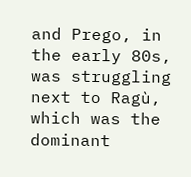and Prego, in the early 80s, was struggling next to Ragù, which was the dominant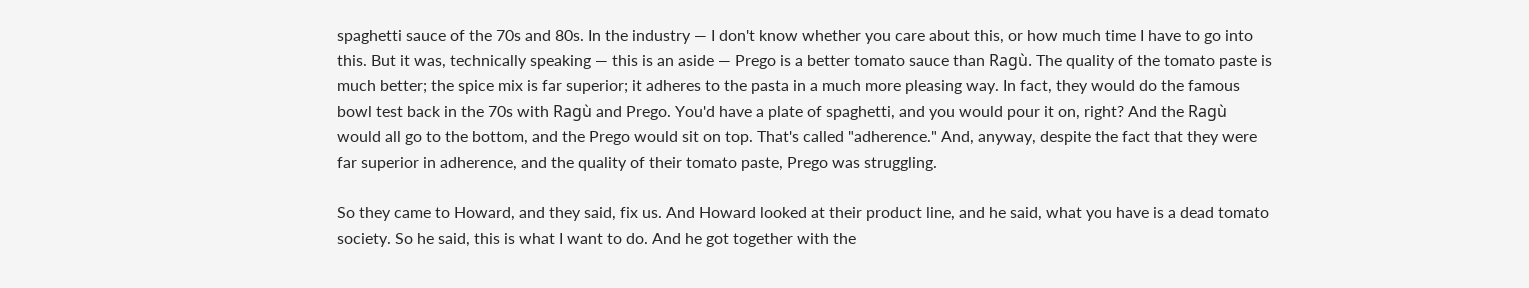spaghetti sauce of the 70s and 80s. In the industry — I don't know whether you care about this, or how much time I have to go into this. But it was, technically speaking — this is an aside — Prego is a better tomato sauce than Ragù. The quality of the tomato paste is much better; the spice mix is far superior; it adheres to the pasta in a much more pleasing way. In fact, they would do the famous bowl test back in the 70s with Ragù and Prego. You'd have a plate of spaghetti, and you would pour it on, right? And the Ragù would all go to the bottom, and the Prego would sit on top. That's called "adherence." And, anyway, despite the fact that they were far superior in adherence, and the quality of their tomato paste, Prego was struggling.

So they came to Howard, and they said, fix us. And Howard looked at their product line, and he said, what you have is a dead tomato society. So he said, this is what I want to do. And he got together with the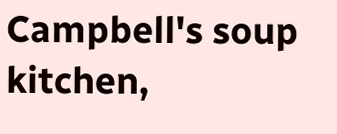Campbell's soup kitchen,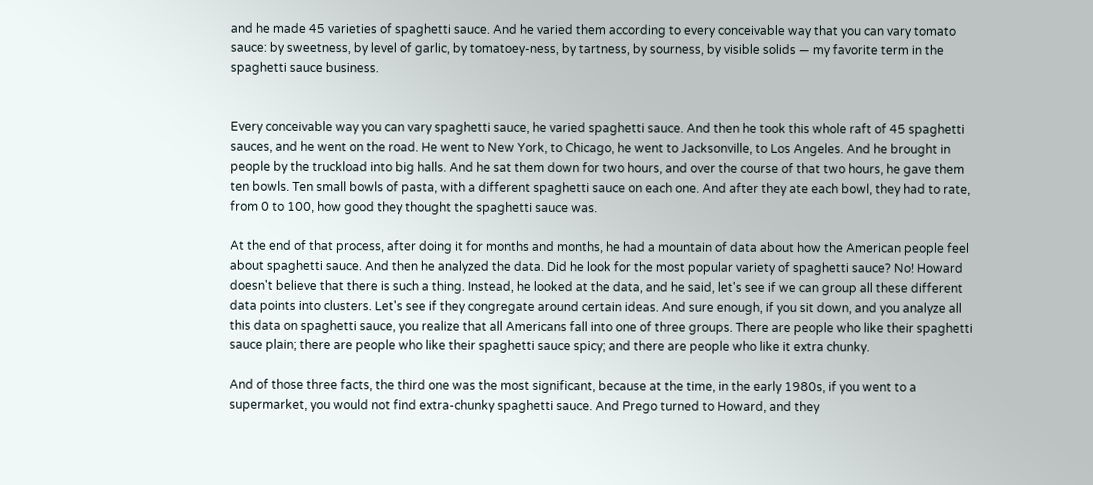and he made 45 varieties of spaghetti sauce. And he varied them according to every conceivable way that you can vary tomato sauce: by sweetness, by level of garlic, by tomatoey-ness, by tartness, by sourness, by visible solids — my favorite term in the spaghetti sauce business.


Every conceivable way you can vary spaghetti sauce, he varied spaghetti sauce. And then he took this whole raft of 45 spaghetti sauces, and he went on the road. He went to New York, to Chicago, he went to Jacksonville, to Los Angeles. And he brought in people by the truckload into big halls. And he sat them down for two hours, and over the course of that two hours, he gave them ten bowls. Ten small bowls of pasta, with a different spaghetti sauce on each one. And after they ate each bowl, they had to rate, from 0 to 100, how good they thought the spaghetti sauce was.

At the end of that process, after doing it for months and months, he had a mountain of data about how the American people feel about spaghetti sauce. And then he analyzed the data. Did he look for the most popular variety of spaghetti sauce? No! Howard doesn't believe that there is such a thing. Instead, he looked at the data, and he said, let's see if we can group all these different data points into clusters. Let's see if they congregate around certain ideas. And sure enough, if you sit down, and you analyze all this data on spaghetti sauce, you realize that all Americans fall into one of three groups. There are people who like their spaghetti sauce plain; there are people who like their spaghetti sauce spicy; and there are people who like it extra chunky.

And of those three facts, the third one was the most significant, because at the time, in the early 1980s, if you went to a supermarket, you would not find extra-chunky spaghetti sauce. And Prego turned to Howard, and they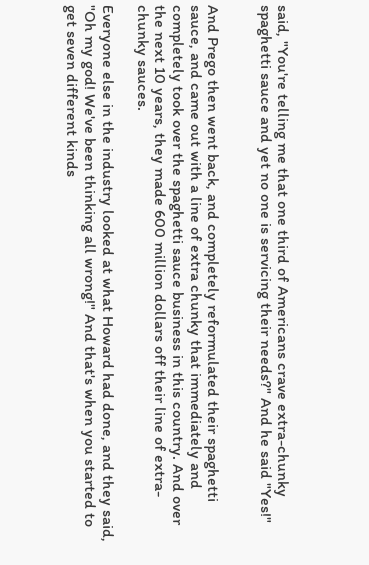said, "You're telling me that one third of Americans crave extra-chunky spaghetti sauce and yet no one is servicing their needs?" And he said "Yes!"


And Prego then went back, and completely reformulated their spaghetti sauce, and came out with a line of extra chunky that immediately and completely took over the spaghetti sauce business in this country. And over the next 10 years, they made 600 million dollars off their line of extra-chunky sauces.

Everyone else in the industry looked at what Howard had done, and they said, "Oh my god! We've been thinking all wrong!" And that's when you started to get seven different kinds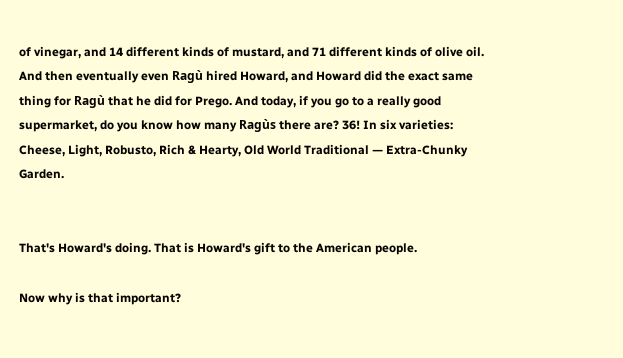of vinegar, and 14 different kinds of mustard, and 71 different kinds of olive oil. And then eventually even Ragù hired Howard, and Howard did the exact same thing for Ragù that he did for Prego. And today, if you go to a really good supermarket, do you know how many Ragùs there are? 36! In six varieties: Cheese, Light, Robusto, Rich & Hearty, Old World Traditional — Extra-Chunky Garden.


That's Howard's doing. That is Howard's gift to the American people.

Now why is that important?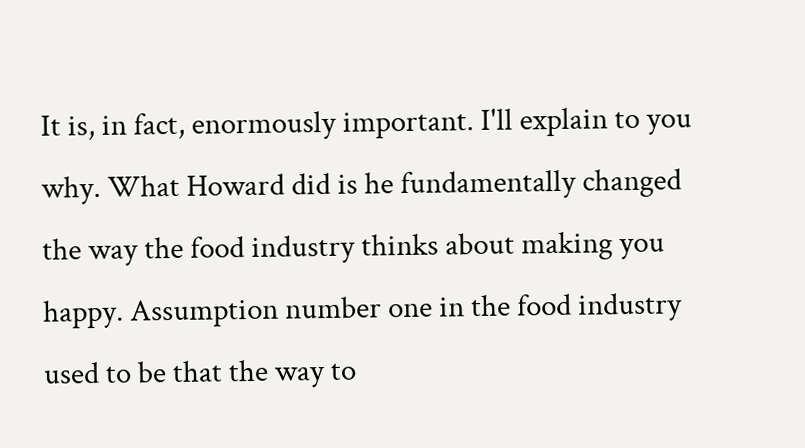It is, in fact, enormously important. I'll explain to you why. What Howard did is he fundamentally changed the way the food industry thinks about making you happy. Assumption number one in the food industry used to be that the way to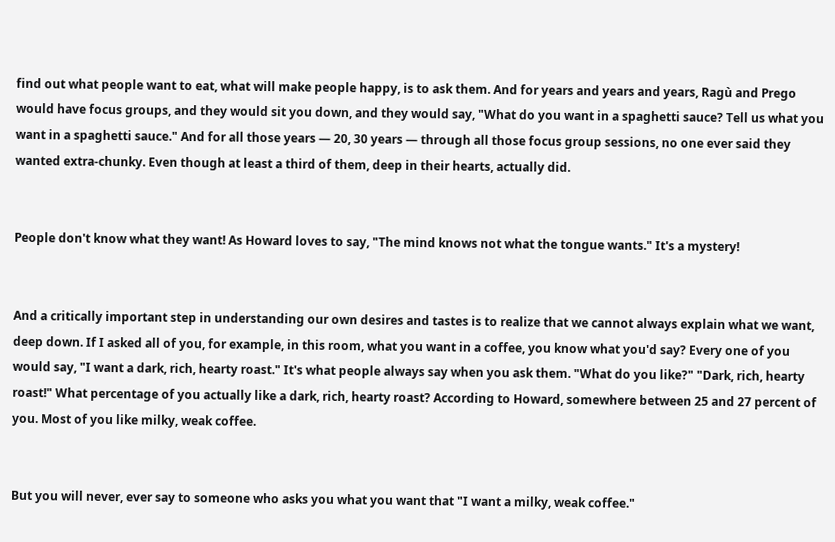find out what people want to eat, what will make people happy, is to ask them. And for years and years and years, Ragù and Prego would have focus groups, and they would sit you down, and they would say, "What do you want in a spaghetti sauce? Tell us what you want in a spaghetti sauce." And for all those years — 20, 30 years — through all those focus group sessions, no one ever said they wanted extra-chunky. Even though at least a third of them, deep in their hearts, actually did.


People don't know what they want! As Howard loves to say, "The mind knows not what the tongue wants." It's a mystery!


And a critically important step in understanding our own desires and tastes is to realize that we cannot always explain what we want, deep down. If I asked all of you, for example, in this room, what you want in a coffee, you know what you'd say? Every one of you would say, "I want a dark, rich, hearty roast." It's what people always say when you ask them. "What do you like?" "Dark, rich, hearty roast!" What percentage of you actually like a dark, rich, hearty roast? According to Howard, somewhere between 25 and 27 percent of you. Most of you like milky, weak coffee.


But you will never, ever say to someone who asks you what you want that "I want a milky, weak coffee."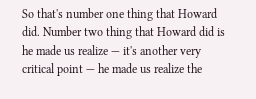So that's number one thing that Howard did. Number two thing that Howard did is he made us realize — it's another very critical point — he made us realize the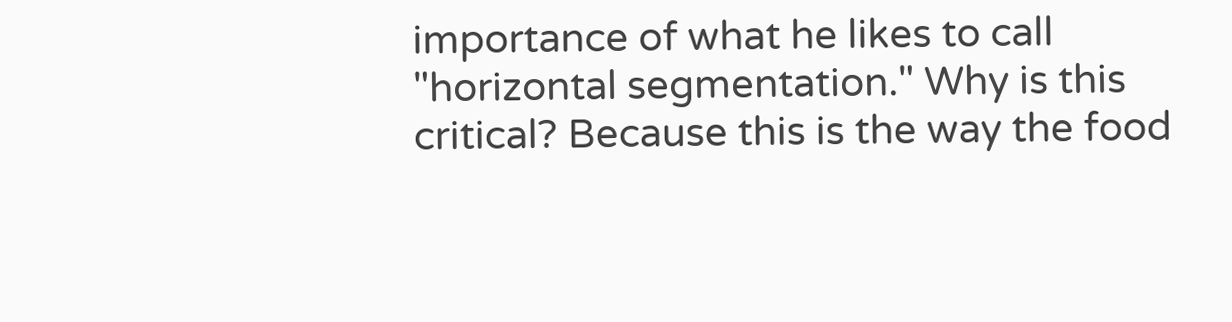importance of what he likes to call "horizontal segmentation." Why is this critical? Because this is the way the food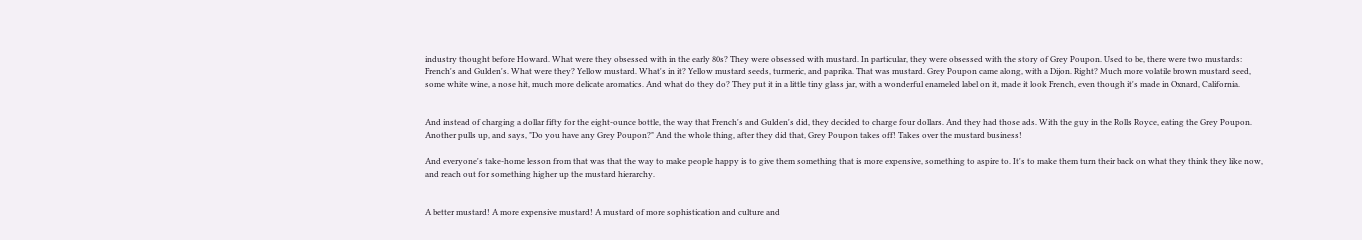industry thought before Howard. What were they obsessed with in the early 80s? They were obsessed with mustard. In particular, they were obsessed with the story of Grey Poupon. Used to be, there were two mustards: French's and Gulden's. What were they? Yellow mustard. What's in it? Yellow mustard seeds, turmeric, and paprika. That was mustard. Grey Poupon came along, with a Dijon. Right? Much more volatile brown mustard seed, some white wine, a nose hit, much more delicate aromatics. And what do they do? They put it in a little tiny glass jar, with a wonderful enameled label on it, made it look French, even though it's made in Oxnard, California.


And instead of charging a dollar fifty for the eight-ounce bottle, the way that French's and Gulden's did, they decided to charge four dollars. And they had those ads. With the guy in the Rolls Royce, eating the Grey Poupon. Another pulls up, and says, "Do you have any Grey Poupon?" And the whole thing, after they did that, Grey Poupon takes off! Takes over the mustard business!

And everyone's take-home lesson from that was that the way to make people happy is to give them something that is more expensive, something to aspire to. It's to make them turn their back on what they think they like now, and reach out for something higher up the mustard hierarchy.


A better mustard! A more expensive mustard! A mustard of more sophistication and culture and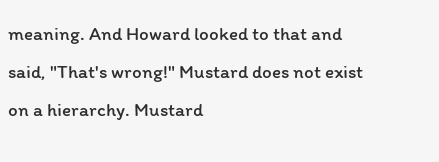meaning. And Howard looked to that and said, "That's wrong!" Mustard does not exist on a hierarchy. Mustard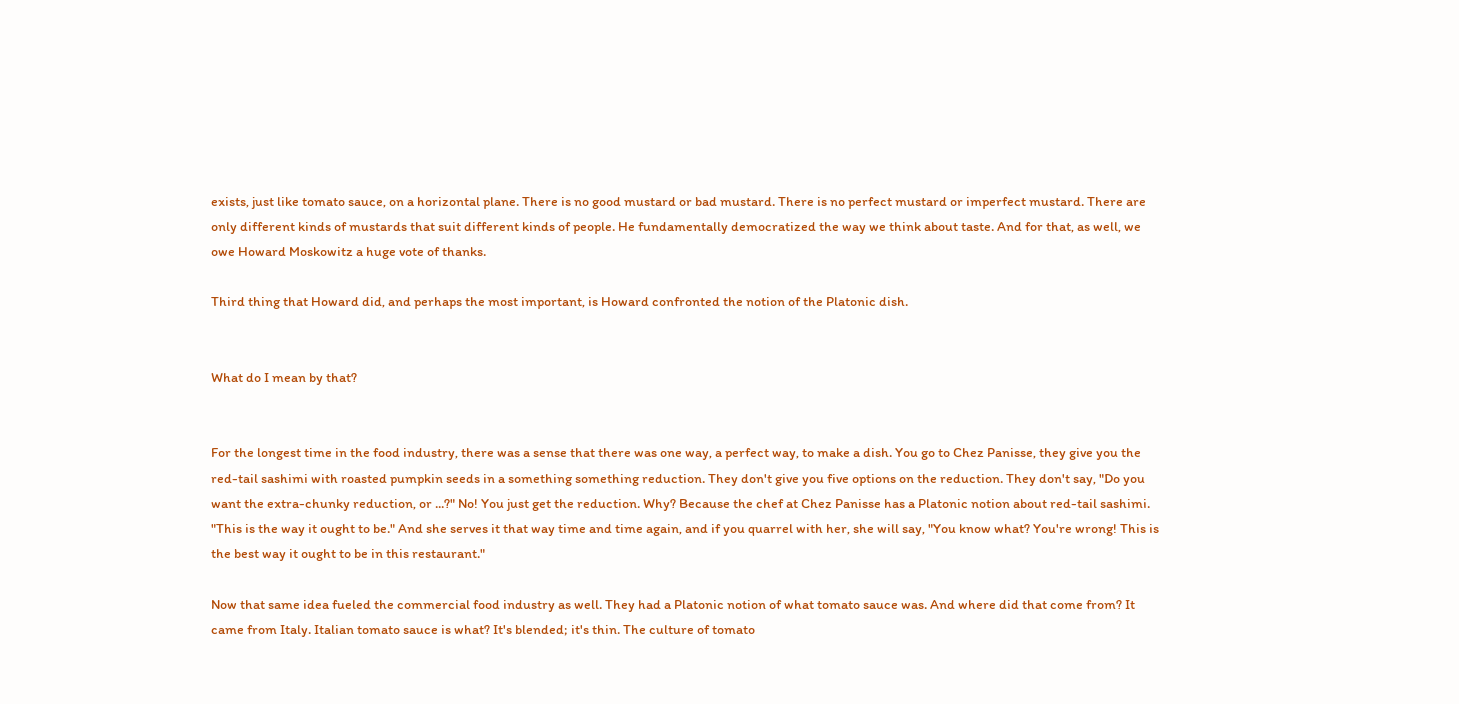exists, just like tomato sauce, on a horizontal plane. There is no good mustard or bad mustard. There is no perfect mustard or imperfect mustard. There are only different kinds of mustards that suit different kinds of people. He fundamentally democratized the way we think about taste. And for that, as well, we owe Howard Moskowitz a huge vote of thanks.

Third thing that Howard did, and perhaps the most important, is Howard confronted the notion of the Platonic dish.


What do I mean by that?


For the longest time in the food industry, there was a sense that there was one way, a perfect way, to make a dish. You go to Chez Panisse, they give you the red-tail sashimi with roasted pumpkin seeds in a something something reduction. They don't give you five options on the reduction. They don't say, "Do you want the extra-chunky reduction, or ...?" No! You just get the reduction. Why? Because the chef at Chez Panisse has a Platonic notion about red-tail sashimi. "This is the way it ought to be." And she serves it that way time and time again, and if you quarrel with her, she will say, "You know what? You're wrong! This is the best way it ought to be in this restaurant."

Now that same idea fueled the commercial food industry as well. They had a Platonic notion of what tomato sauce was. And where did that come from? It came from Italy. Italian tomato sauce is what? It's blended; it's thin. The culture of tomato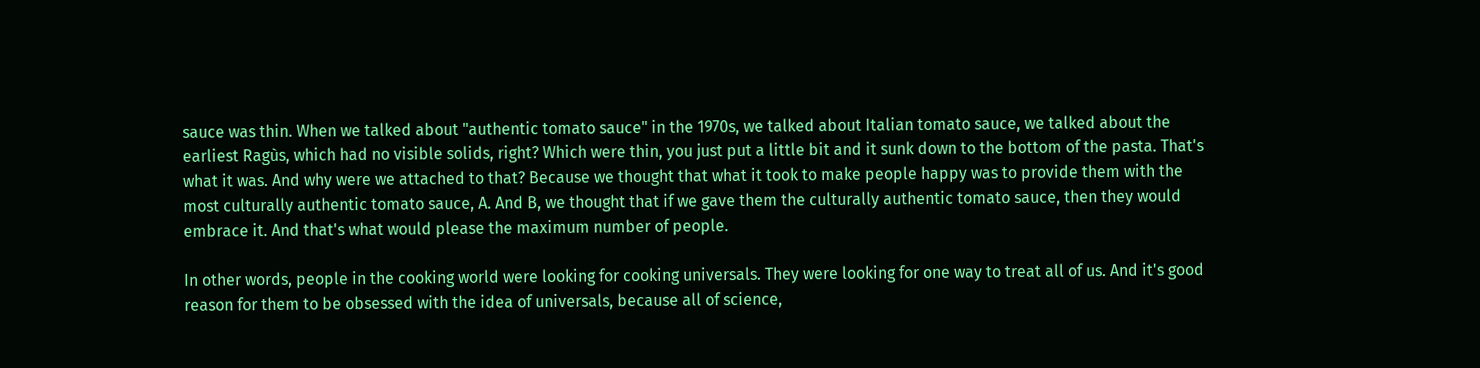sauce was thin. When we talked about "authentic tomato sauce" in the 1970s, we talked about Italian tomato sauce, we talked about the earliest Ragùs, which had no visible solids, right? Which were thin, you just put a little bit and it sunk down to the bottom of the pasta. That's what it was. And why were we attached to that? Because we thought that what it took to make people happy was to provide them with the most culturally authentic tomato sauce, A. And B, we thought that if we gave them the culturally authentic tomato sauce, then they would embrace it. And that's what would please the maximum number of people.

In other words, people in the cooking world were looking for cooking universals. They were looking for one way to treat all of us. And it's good reason for them to be obsessed with the idea of universals, because all of science,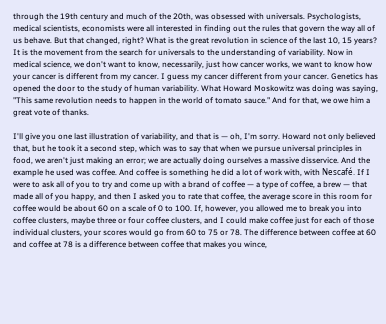through the 19th century and much of the 20th, was obsessed with universals. Psychologists, medical scientists, economists were all interested in finding out the rules that govern the way all of us behave. But that changed, right? What is the great revolution in science of the last 10, 15 years? It is the movement from the search for universals to the understanding of variability. Now in medical science, we don't want to know, necessarily, just how cancer works, we want to know how your cancer is different from my cancer. I guess my cancer different from your cancer. Genetics has opened the door to the study of human variability. What Howard Moskowitz was doing was saying, "This same revolution needs to happen in the world of tomato sauce." And for that, we owe him a great vote of thanks.

I'll give you one last illustration of variability, and that is — oh, I'm sorry. Howard not only believed that, but he took it a second step, which was to say that when we pursue universal principles in food, we aren't just making an error; we are actually doing ourselves a massive disservice. And the example he used was coffee. And coffee is something he did a lot of work with, with Nescafé. If I were to ask all of you to try and come up with a brand of coffee — a type of coffee, a brew — that made all of you happy, and then I asked you to rate that coffee, the average score in this room for coffee would be about 60 on a scale of 0 to 100. If, however, you allowed me to break you into coffee clusters, maybe three or four coffee clusters, and I could make coffee just for each of those individual clusters, your scores would go from 60 to 75 or 78. The difference between coffee at 60 and coffee at 78 is a difference between coffee that makes you wince,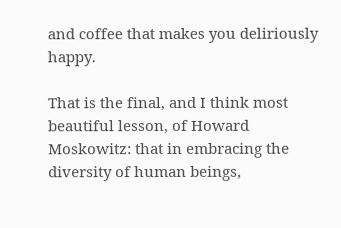and coffee that makes you deliriously happy.

That is the final, and I think most beautiful lesson, of Howard Moskowitz: that in embracing the diversity of human beings,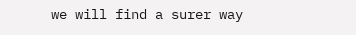we will find a surer way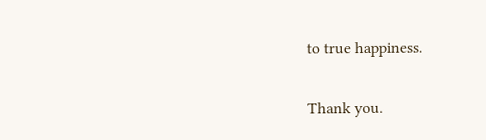to true happiness.

Thank you.